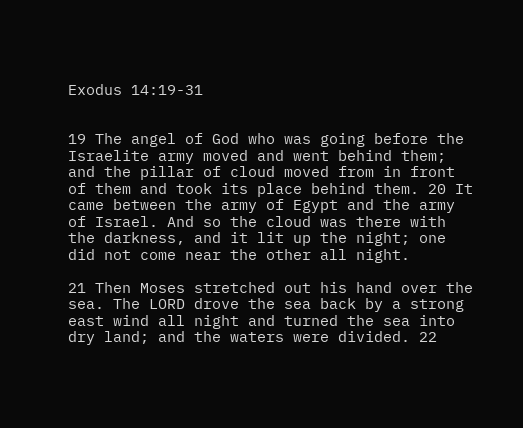Exodus 14:19-31


19 The angel of God who was going before the Israelite army moved and went behind them; and the pillar of cloud moved from in front of them and took its place behind them. 20 It came between the army of Egypt and the army of Israel. And so the cloud was there with the darkness, and it lit up the night; one did not come near the other all night.

21 Then Moses stretched out his hand over the sea. The LORD drove the sea back by a strong east wind all night and turned the sea into dry land; and the waters were divided. 22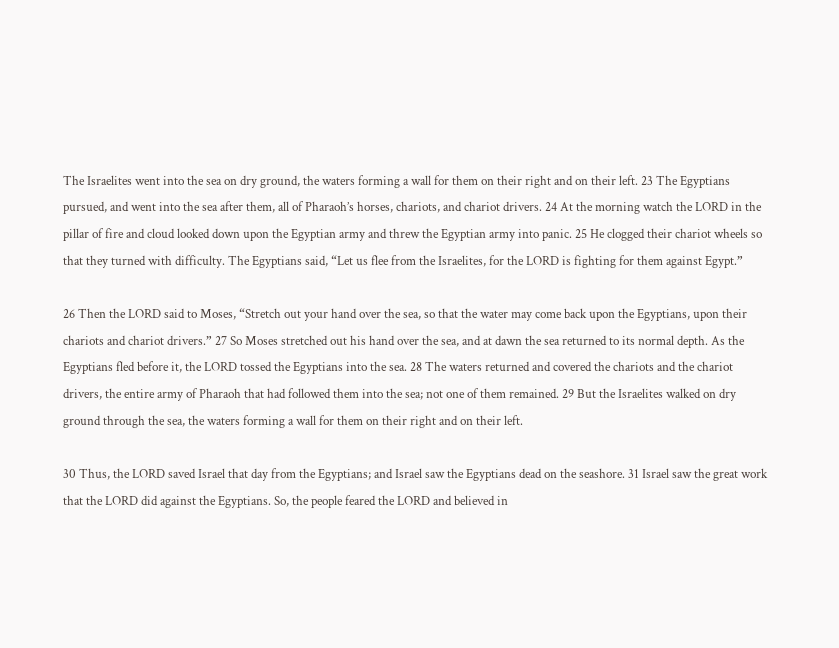The Israelites went into the sea on dry ground, the waters forming a wall for them on their right and on their left. 23 The Egyptians pursued, and went into the sea after them, all of Pharaoh’s horses, chariots, and chariot drivers. 24 At the morning watch the LORD in the pillar of fire and cloud looked down upon the Egyptian army and threw the Egyptian army into panic. 25 He clogged their chariot wheels so that they turned with difficulty. The Egyptians said, “Let us flee from the Israelites, for the LORD is fighting for them against Egypt.”

26 Then the LORD said to Moses, “Stretch out your hand over the sea, so that the water may come back upon the Egyptians, upon their chariots and chariot drivers.” 27 So Moses stretched out his hand over the sea, and at dawn the sea returned to its normal depth. As the Egyptians fled before it, the LORD tossed the Egyptians into the sea. 28 The waters returned and covered the chariots and the chariot drivers, the entire army of Pharaoh that had followed them into the sea; not one of them remained. 29 But the Israelites walked on dry ground through the sea, the waters forming a wall for them on their right and on their left.

30 Thus, the LORD saved Israel that day from the Egyptians; and Israel saw the Egyptians dead on the seashore. 31 Israel saw the great work that the LORD did against the Egyptians. So, the people feared the LORD and believed in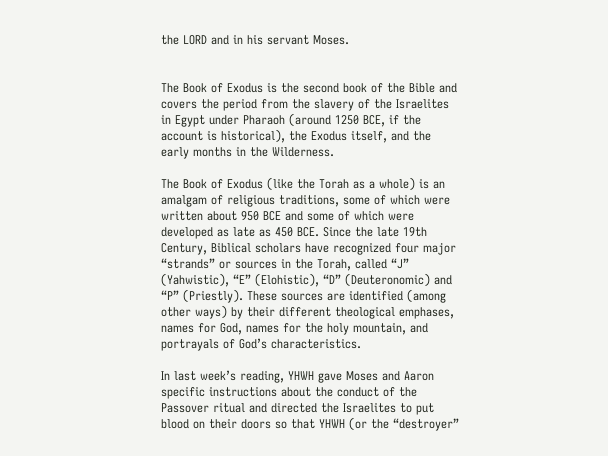the LORD and in his servant Moses.


The Book of Exodus is the second book of the Bible and covers the period from the slavery of the Israelites in Egypt under Pharaoh (around 1250 BCE, if the account is historical), the Exodus itself, and the early months in the Wilderness.

The Book of Exodus (like the Torah as a whole) is an amalgam of religious traditions, some of which were written about 950 BCE and some of which were developed as late as 450 BCE. Since the late 19th Century, Biblical scholars have recognized four major “strands” or sources in the Torah, called “J” (Yahwistic), “E” (Elohistic), “D” (Deuteronomic) and “P” (Priestly). These sources are identified (among other ways) by their different theological emphases, names for God, names for the holy mountain, and portrayals of God’s characteristics.

In last week’s reading, YHWH gave Moses and Aaron specific instructions about the conduct of the Passover ritual and directed the Israelites to put blood on their doors so that YHWH (or the “destroyer”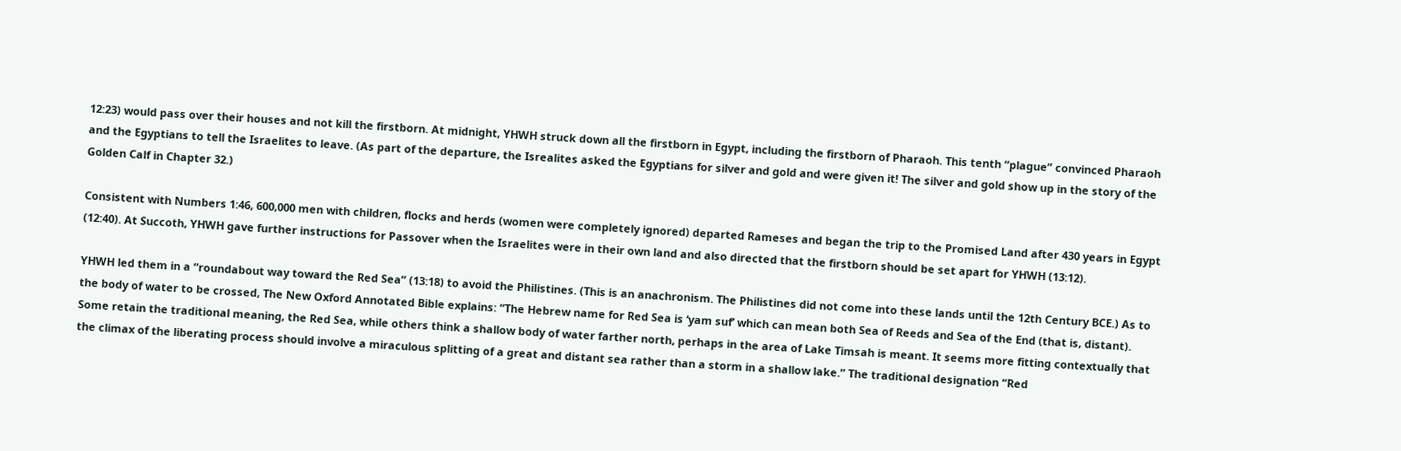12:23) would pass over their houses and not kill the firstborn. At midnight, YHWH struck down all the firstborn in Egypt, including the firstborn of Pharaoh. This tenth “plague” convinced Pharaoh and the Egyptians to tell the Israelites to leave. (As part of the departure, the Isrealites asked the Egyptians for silver and gold and were given it! The silver and gold show up in the story of the Golden Calf in Chapter 32.)

Consistent with Numbers 1:46, 600,000 men with children, flocks and herds (women were completely ignored) departed Rameses and began the trip to the Promised Land after 430 years in Egypt (12:40). At Succoth, YHWH gave further instructions for Passover when the Israelites were in their own land and also directed that the firstborn should be set apart for YHWH (13:12).

YHWH led them in a “roundabout way toward the Red Sea” (13:18) to avoid the Philistines. (This is an anachronism. The Philistines did not come into these lands until the 12th Century BCE.) As to the body of water to be crossed, The New Oxford Annotated Bible explains: “The Hebrew name for Red Sea is ‘yam suf’ which can mean both Sea of Reeds and Sea of the End (that is, distant). Some retain the traditional meaning, the Red Sea, while others think a shallow body of water farther north, perhaps in the area of Lake Timsah is meant. It seems more fitting contextually that the climax of the liberating process should involve a miraculous splitting of a great and distant sea rather than a storm in a shallow lake.” The traditional designation “Red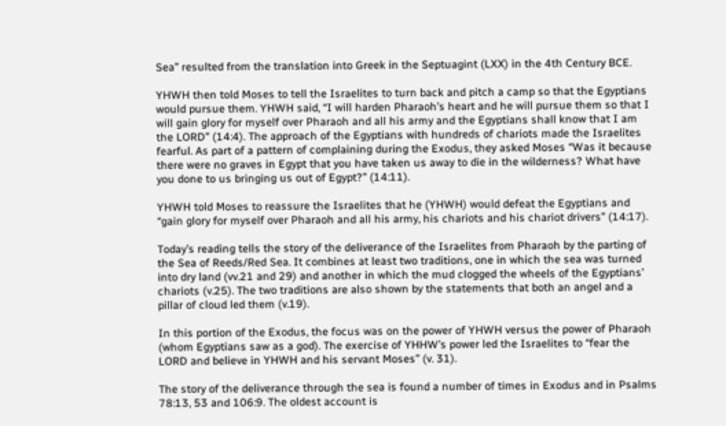Sea” resulted from the translation into Greek in the Septuagint (LXX) in the 4th Century BCE.

YHWH then told Moses to tell the Israelites to turn back and pitch a camp so that the Egyptians would pursue them. YHWH said, “I will harden Pharaoh’s heart and he will pursue them so that I will gain glory for myself over Pharaoh and all his army and the Egyptians shall know that I am the LORD” (14:4). The approach of the Egyptians with hundreds of chariots made the Israelites fearful. As part of a pattern of complaining during the Exodus, they asked Moses “Was it because there were no graves in Egypt that you have taken us away to die in the wilderness? What have you done to us bringing us out of Egypt?” (14:11).

YHWH told Moses to reassure the Israelites that he (YHWH) would defeat the Egyptians and “gain glory for myself over Pharaoh and all his army, his chariots and his chariot drivers” (14:17).

Today’s reading tells the story of the deliverance of the Israelites from Pharaoh by the parting of the Sea of Reeds/Red Sea. It combines at least two traditions, one in which the sea was turned into dry land (vv.21 and 29) and another in which the mud clogged the wheels of the Egyptians’ chariots (v.25). The two traditions are also shown by the statements that both an angel and a pillar of cloud led them (v.19).

In this portion of the Exodus, the focus was on the power of YHWH versus the power of Pharaoh (whom Egyptians saw as a god). The exercise of YHHW’s power led the Israelites to “fear the LORD and believe in YHWH and his servant Moses” (v. 31).

The story of the deliverance through the sea is found a number of times in Exodus and in Psalms 78:13, 53 and 106:9. The oldest account is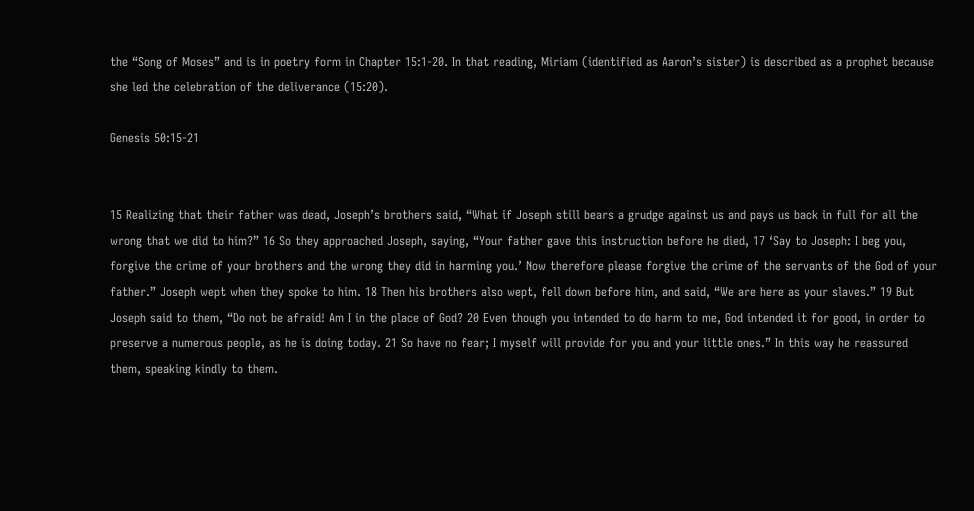the “Song of Moses” and is in poetry form in Chapter 15:1-20. In that reading, Miriam (identified as Aaron’s sister) is described as a prophet because she led the celebration of the deliverance (15:20).

Genesis 50:15-21


15 Realizing that their father was dead, Joseph’s brothers said, “What if Joseph still bears a grudge against us and pays us back in full for all the wrong that we did to him?” 16 So they approached Joseph, saying, “Your father gave this instruction before he died, 17 ‘Say to Joseph: I beg you, forgive the crime of your brothers and the wrong they did in harming you.’ Now therefore please forgive the crime of the servants of the God of your father.” Joseph wept when they spoke to him. 18 Then his brothers also wept, fell down before him, and said, “We are here as your slaves.” 19 But Joseph said to them, “Do not be afraid! Am I in the place of God? 20 Even though you intended to do harm to me, God intended it for good, in order to preserve a numerous people, as he is doing today. 21 So have no fear; I myself will provide for you and your little ones.” In this way he reassured them, speaking kindly to them.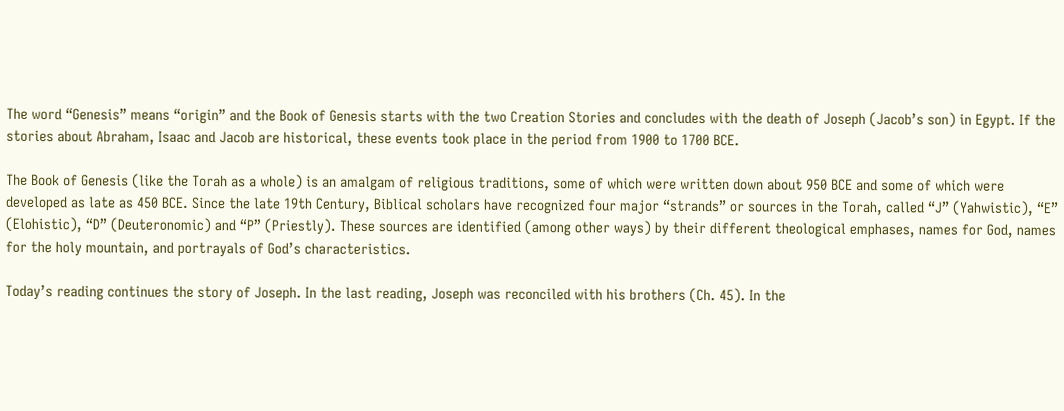The word “Genesis” means “origin” and the Book of Genesis starts with the two Creation Stories and concludes with the death of Joseph (Jacob’s son) in Egypt. If the stories about Abraham, Isaac and Jacob are historical, these events took place in the period from 1900 to 1700 BCE.

The Book of Genesis (like the Torah as a whole) is an amalgam of religious traditions, some of which were written down about 950 BCE and some of which were developed as late as 450 BCE. Since the late 19th Century, Biblical scholars have recognized four major “strands” or sources in the Torah, called “J” (Yahwistic), “E” (Elohistic), “D” (Deuteronomic) and “P” (Priestly). These sources are identified (among other ways) by their different theological emphases, names for God, names for the holy mountain, and portrayals of God’s characteristics.

Today’s reading continues the story of Joseph. In the last reading, Joseph was reconciled with his brothers (Ch. 45). In the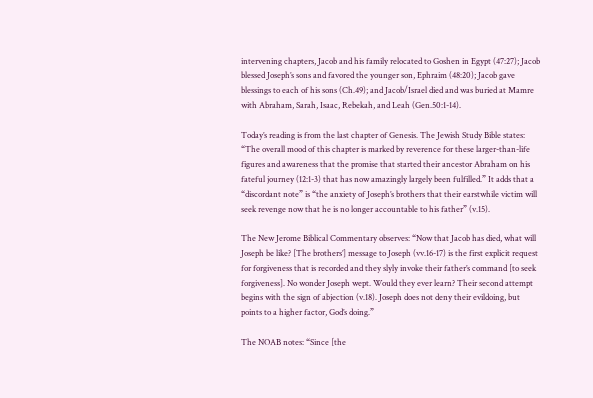intervening chapters, Jacob and his family relocated to Goshen in Egypt (47:27); Jacob blessed Joseph’s sons and favored the younger son, Ephraim (48:20); Jacob gave blessings to each of his sons (Ch.49); and Jacob/Israel died and was buried at Mamre with Abraham, Sarah, Isaac, Rebekah, and Leah (Gen.50:1-14).

Today’s reading is from the last chapter of Genesis. The Jewish Study Bible states: “The overall mood of this chapter is marked by reverence for these larger-than-life figures and awareness that the promise that started their ancestor Abraham on his fateful journey (12:1-3) that has now amazingly largely been fulfilled.” It adds that a “discordant note” is “the anxiety of Joseph’s brothers that their earstwhile victim will seek revenge now that he is no longer accountable to his father” (v.15).

The New Jerome Biblical Commentary observes: “Now that Jacob has died, what will Joseph be like? [The brothers’] message to Joseph (vv.16-17) is the first explicit request for forgiveness that is recorded and they slyly invoke their father’s command [to seek forgiveness]. No wonder Joseph wept. Would they ever learn? Their second attempt begins with the sign of abjection (v.18). Joseph does not deny their evildoing, but points to a higher factor, God’s doing.”

The NOAB notes: “Since [the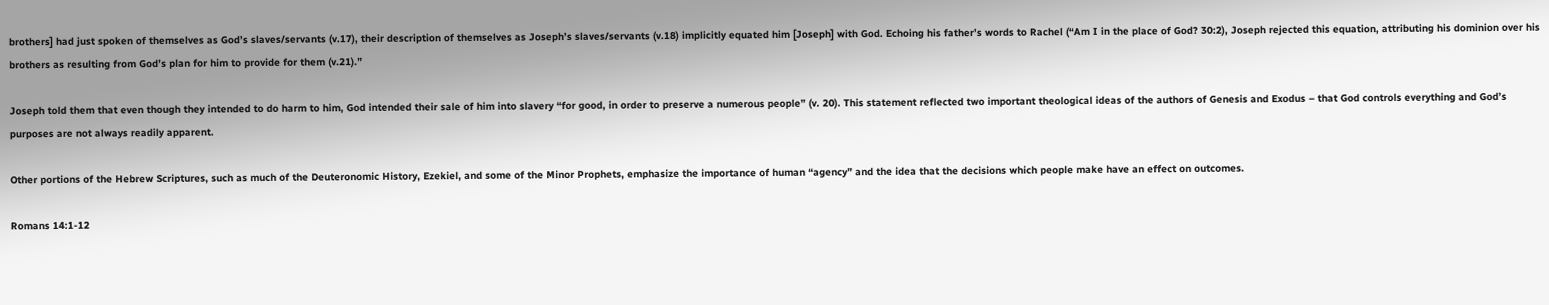brothers] had just spoken of themselves as God’s slaves/servants (v.17), their description of themselves as Joseph’s slaves/servants (v.18) implicitly equated him [Joseph] with God. Echoing his father’s words to Rachel (“Am I in the place of God? 30:2), Joseph rejected this equation, attributing his dominion over his brothers as resulting from God’s plan for him to provide for them (v.21).”

Joseph told them that even though they intended to do harm to him, God intended their sale of him into slavery “for good, in order to preserve a numerous people” (v. 20). This statement reflected two important theological ideas of the authors of Genesis and Exodus – that God controls everything and God’s purposes are not always readily apparent.

Other portions of the Hebrew Scriptures, such as much of the Deuteronomic History, Ezekiel, and some of the Minor Prophets, emphasize the importance of human “agency” and the idea that the decisions which people make have an effect on outcomes.

Romans 14:1-12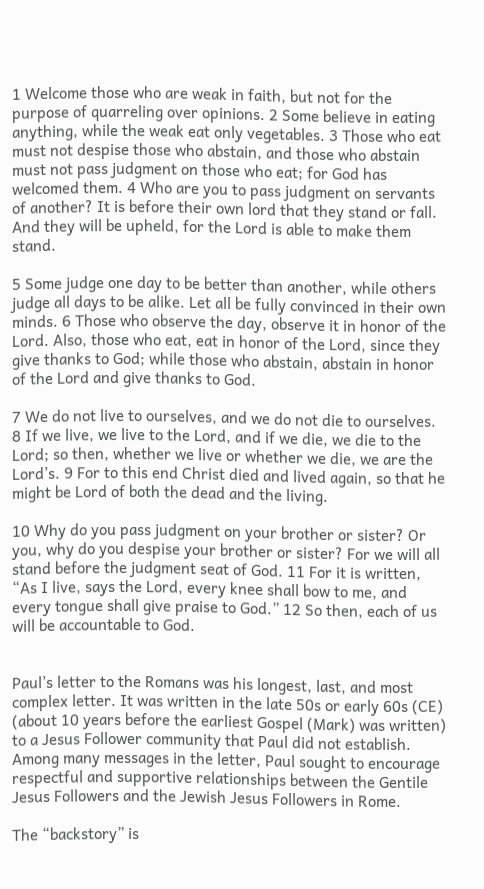1 Welcome those who are weak in faith, but not for the purpose of quarreling over opinions. 2 Some believe in eating anything, while the weak eat only vegetables. 3 Those who eat must not despise those who abstain, and those who abstain must not pass judgment on those who eat; for God has welcomed them. 4 Who are you to pass judgment on servants of another? It is before their own lord that they stand or fall. And they will be upheld, for the Lord is able to make them stand.

5 Some judge one day to be better than another, while others judge all days to be alike. Let all be fully convinced in their own minds. 6 Those who observe the day, observe it in honor of the Lord. Also, those who eat, eat in honor of the Lord, since they give thanks to God; while those who abstain, abstain in honor of the Lord and give thanks to God.

7 We do not live to ourselves, and we do not die to ourselves. 8 If we live, we live to the Lord, and if we die, we die to the Lord; so then, whether we live or whether we die, we are the Lord’s. 9 For to this end Christ died and lived again, so that he might be Lord of both the dead and the living.

10 Why do you pass judgment on your brother or sister? Or you, why do you despise your brother or sister? For we will all stand before the judgment seat of God. 11 For it is written, “As I live, says the Lord, every knee shall bow to me, and every tongue shall give praise to God.” 12 So then, each of us will be accountable to God.


Paul’s letter to the Romans was his longest, last, and most complex letter. It was written in the late 50s or early 60s (CE) (about 10 years before the earliest Gospel (Mark) was written) to a Jesus Follower community that Paul did not establish. Among many messages in the letter, Paul sought to encourage respectful and supportive relationships between the Gentile Jesus Followers and the Jewish Jesus Followers in Rome.

The “backstory” is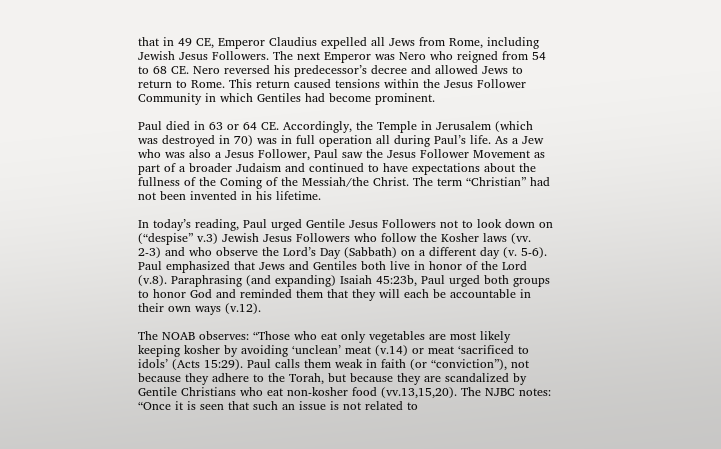that in 49 CE, Emperor Claudius expelled all Jews from Rome, including Jewish Jesus Followers. The next Emperor was Nero who reigned from 54 to 68 CE. Nero reversed his predecessor’s decree and allowed Jews to return to Rome. This return caused tensions within the Jesus Follower Community in which Gentiles had become prominent.

Paul died in 63 or 64 CE. Accordingly, the Temple in Jerusalem (which was destroyed in 70) was in full operation all during Paul’s life. As a Jew who was also a Jesus Follower, Paul saw the Jesus Follower Movement as part of a broader Judaism and continued to have expectations about the fullness of the Coming of the Messiah/the Christ. The term “Christian” had not been invented in his lifetime.

In today’s reading, Paul urged Gentile Jesus Followers not to look down on (“despise” v.3) Jewish Jesus Followers who follow the Kosher laws (vv. 2-3) and who observe the Lord’s Day (Sabbath) on a different day (v. 5-6). Paul emphasized that Jews and Gentiles both live in honor of the Lord (v.8). Paraphrasing (and expanding) Isaiah 45:23b, Paul urged both groups to honor God and reminded them that they will each be accountable in their own ways (v.12).

The NOAB observes: “Those who eat only vegetables are most likely keeping kosher by avoiding ‘unclean’ meat (v.14) or meat ‘sacrificed to idols’ (Acts 15:29). Paul calls them weak in faith (or “conviction”), not because they adhere to the Torah, but because they are scandalized by Gentile Christians who eat non-kosher food (vv.13,15,20). The NJBC notes: “Once it is seen that such an issue is not related to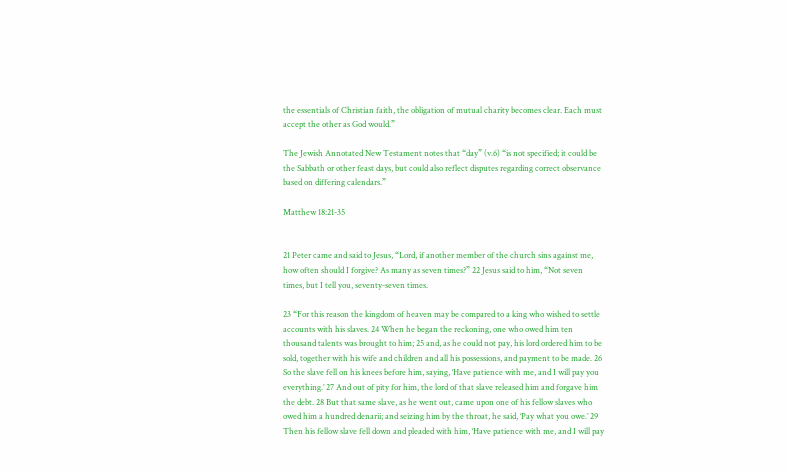the essentials of Christian faith, the obligation of mutual charity becomes clear. Each must accept the other as God would.”

The Jewish Annotated New Testament notes that “day” (v.6) “is not specified; it could be the Sabbath or other feast days, but could also reflect disputes regarding correct observance based on differing calendars.”

Matthew 18:21-35


21 Peter came and said to Jesus, “Lord, if another member of the church sins against me, how often should I forgive? As many as seven times?” 22 Jesus said to him, “Not seven times, but I tell you, seventy-seven times.

23 “For this reason the kingdom of heaven may be compared to a king who wished to settle accounts with his slaves. 24 When he began the reckoning, one who owed him ten thousand talents was brought to him; 25 and, as he could not pay, his lord ordered him to be sold, together with his wife and children and all his possessions, and payment to be made. 26 So the slave fell on his knees before him, saying, ‘Have patience with me, and I will pay you everything.’ 27 And out of pity for him, the lord of that slave released him and forgave him the debt. 28 But that same slave, as he went out, came upon one of his fellow slaves who owed him a hundred denarii; and seizing him by the throat, he said, ‘Pay what you owe.’ 29 Then his fellow slave fell down and pleaded with him, ‘Have patience with me, and I will pay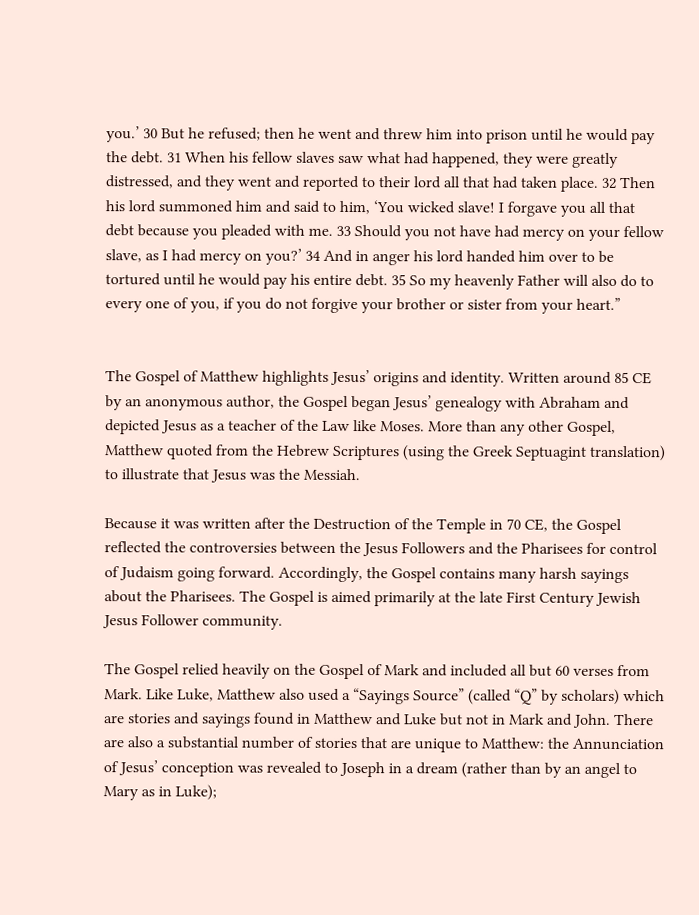you.’ 30 But he refused; then he went and threw him into prison until he would pay the debt. 31 When his fellow slaves saw what had happened, they were greatly distressed, and they went and reported to their lord all that had taken place. 32 Then his lord summoned him and said to him, ‘You wicked slave! I forgave you all that debt because you pleaded with me. 33 Should you not have had mercy on your fellow slave, as I had mercy on you?’ 34 And in anger his lord handed him over to be tortured until he would pay his entire debt. 35 So my heavenly Father will also do to every one of you, if you do not forgive your brother or sister from your heart.”


The Gospel of Matthew highlights Jesus’ origins and identity. Written around 85 CE by an anonymous author, the Gospel began Jesus’ genealogy with Abraham and depicted Jesus as a teacher of the Law like Moses. More than any other Gospel, Matthew quoted from the Hebrew Scriptures (using the Greek Septuagint translation) to illustrate that Jesus was the Messiah.

Because it was written after the Destruction of the Temple in 70 CE, the Gospel reflected the controversies between the Jesus Followers and the Pharisees for control of Judaism going forward. Accordingly, the Gospel contains many harsh sayings about the Pharisees. The Gospel is aimed primarily at the late First Century Jewish Jesus Follower community.

The Gospel relied heavily on the Gospel of Mark and included all but 60 verses from Mark. Like Luke, Matthew also used a “Sayings Source” (called “Q” by scholars) which are stories and sayings found in Matthew and Luke but not in Mark and John. There are also a substantial number of stories that are unique to Matthew: the Annunciation of Jesus’ conception was revealed to Joseph in a dream (rather than by an angel to Mary as in Luke);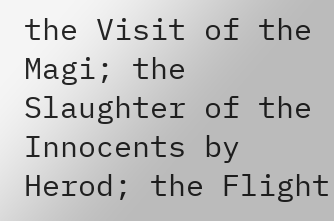the Visit of the Magi; the Slaughter of the Innocents by Herod; the Flight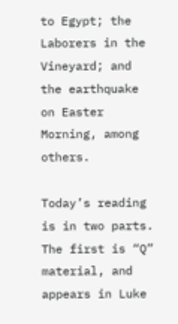to Egypt; the Laborers in the Vineyard; and the earthquake on Easter Morning, among others.

Today’s reading is in two parts. The first is “Q” material, and appears in Luke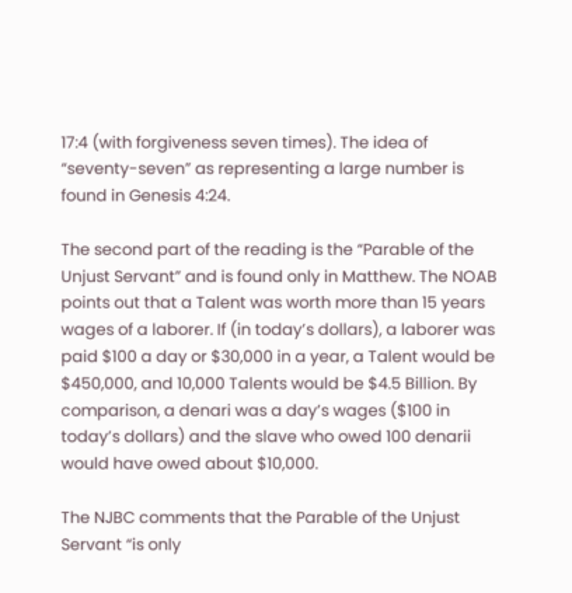17:4 (with forgiveness seven times). The idea of “seventy-seven” as representing a large number is found in Genesis 4:24.

The second part of the reading is the “Parable of the Unjust Servant” and is found only in Matthew. The NOAB points out that a Talent was worth more than 15 years wages of a laborer. If (in today’s dollars), a laborer was paid $100 a day or $30,000 in a year, a Talent would be $450,000, and 10,000 Talents would be $4.5 Billion. By comparison, a denari was a day’s wages ($100 in today’s dollars) and the slave who owed 100 denarii would have owed about $10,000.

The NJBC comments that the Parable of the Unjust Servant “is only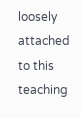loosely attached to this teaching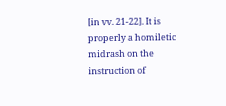[in vv. 21-22]. It is properly a homiletic midrash on the instruction of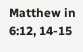Matthew in 6:12, 14-15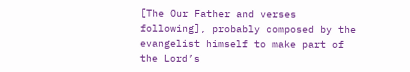[The Our Father and verses following], probably composed by the evangelist himself to make part of the Lord’s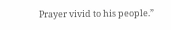Prayer vivid to his people.”